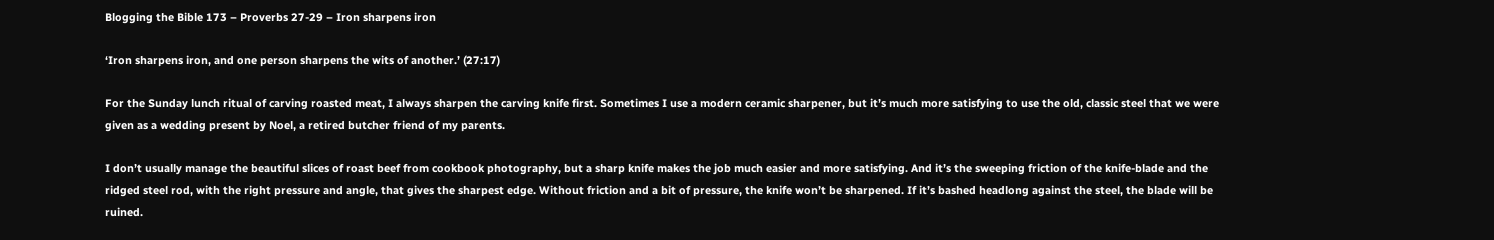Blogging the Bible 173 – Proverbs 27-29 – Iron sharpens iron

‘Iron sharpens iron, and one person sharpens the wits of another.’ (27:17)

For the Sunday lunch ritual of carving roasted meat, I always sharpen the carving knife first. Sometimes I use a modern ceramic sharpener, but it’s much more satisfying to use the old, classic steel that we were given as a wedding present by Noel, a retired butcher friend of my parents.

I don’t usually manage the beautiful slices of roast beef from cookbook photography, but a sharp knife makes the job much easier and more satisfying. And it’s the sweeping friction of the knife-blade and the ridged steel rod, with the right pressure and angle, that gives the sharpest edge. Without friction and a bit of pressure, the knife won’t be sharpened. If it’s bashed headlong against the steel, the blade will be ruined.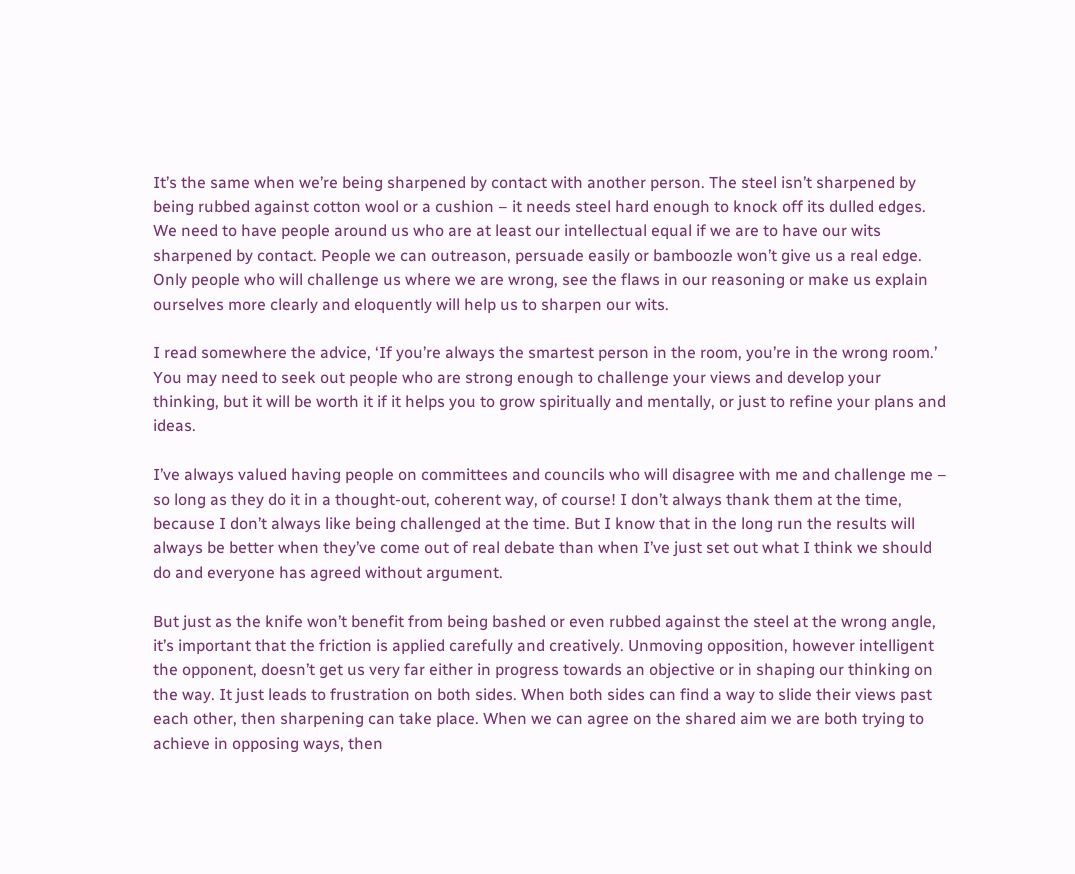It’s the same when we’re being sharpened by contact with another person. The steel isn’t sharpened by being rubbed against cotton wool or a cushion – it needs steel hard enough to knock off its dulled edges. We need to have people around us who are at least our intellectual equal if we are to have our wits sharpened by contact. People we can outreason, persuade easily or bamboozle won’t give us a real edge. Only people who will challenge us where we are wrong, see the flaws in our reasoning or make us explain ourselves more clearly and eloquently will help us to sharpen our wits.

I read somewhere the advice, ‘If you’re always the smartest person in the room, you’re in the wrong room.’ You may need to seek out people who are strong enough to challenge your views and develop your thinking, but it will be worth it if it helps you to grow spiritually and mentally, or just to refine your plans and ideas.

I’ve always valued having people on committees and councils who will disagree with me and challenge me – so long as they do it in a thought-out, coherent way, of course! I don’t always thank them at the time, because I don’t always like being challenged at the time. But I know that in the long run the results will always be better when they’ve come out of real debate than when I’ve just set out what I think we should do and everyone has agreed without argument.

But just as the knife won’t benefit from being bashed or even rubbed against the steel at the wrong angle, it’s important that the friction is applied carefully and creatively. Unmoving opposition, however intelligent the opponent, doesn’t get us very far either in progress towards an objective or in shaping our thinking on the way. It just leads to frustration on both sides. When both sides can find a way to slide their views past each other, then sharpening can take place. When we can agree on the shared aim we are both trying to achieve in opposing ways, then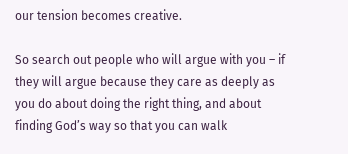our tension becomes creative.

So search out people who will argue with you – if they will argue because they care as deeply as you do about doing the right thing, and about finding God’s way so that you can walk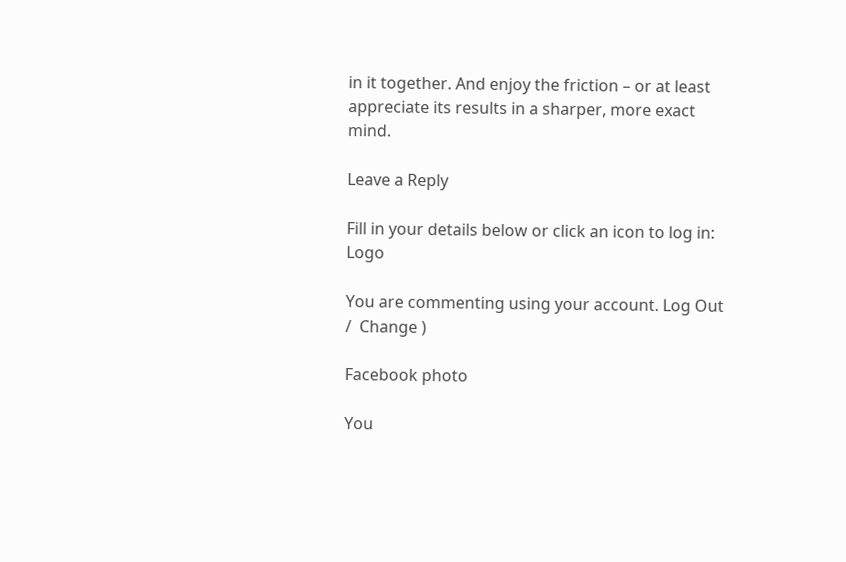in it together. And enjoy the friction – or at least appreciate its results in a sharper, more exact mind.

Leave a Reply

Fill in your details below or click an icon to log in: Logo

You are commenting using your account. Log Out /  Change )

Facebook photo

You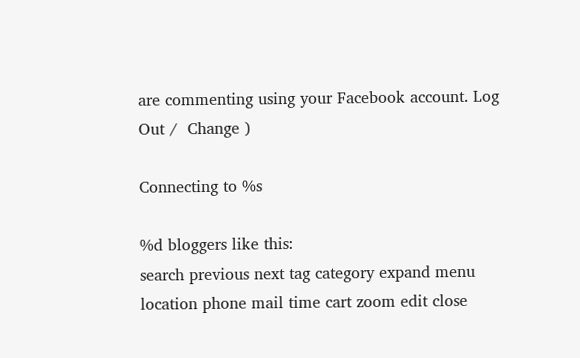are commenting using your Facebook account. Log Out /  Change )

Connecting to %s

%d bloggers like this:
search previous next tag category expand menu location phone mail time cart zoom edit close